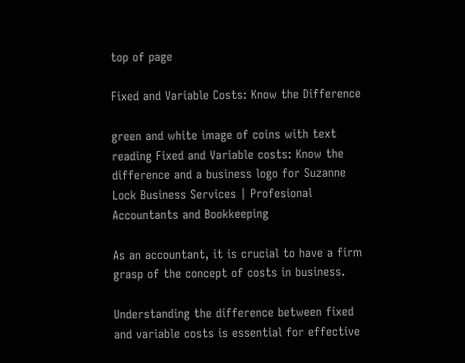top of page

Fixed and Variable Costs: Know the Difference

green and white image of coins with text reading Fixed and Variable costs: Know the difference and a business logo for Suzanne Lock Business Services | Profesional Accountants and Bookkeeping

As an accountant, it is crucial to have a firm grasp of the concept of costs in business.

Understanding the difference between fixed and variable costs is essential for effective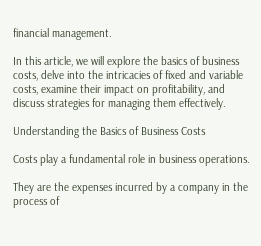financial management.

In this article, we will explore the basics of business costs, delve into the intricacies of fixed and variable costs, examine their impact on profitability, and discuss strategies for managing them effectively.

Understanding the Basics of Business Costs

Costs play a fundamental role in business operations.

They are the expenses incurred by a company in the process of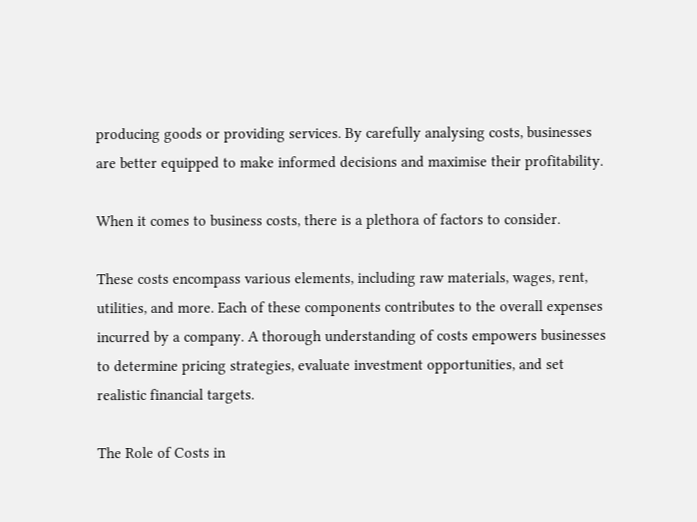producing goods or providing services. By carefully analysing costs, businesses are better equipped to make informed decisions and maximise their profitability.

When it comes to business costs, there is a plethora of factors to consider.

These costs encompass various elements, including raw materials, wages, rent, utilities, and more. Each of these components contributes to the overall expenses incurred by a company. A thorough understanding of costs empowers businesses to determine pricing strategies, evaluate investment opportunities, and set realistic financial targets.

The Role of Costs in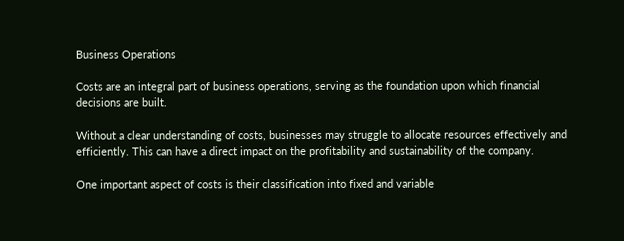Business Operations

Costs are an integral part of business operations, serving as the foundation upon which financial decisions are built.

Without a clear understanding of costs, businesses may struggle to allocate resources effectively and efficiently. This can have a direct impact on the profitability and sustainability of the company.

One important aspect of costs is their classification into fixed and variable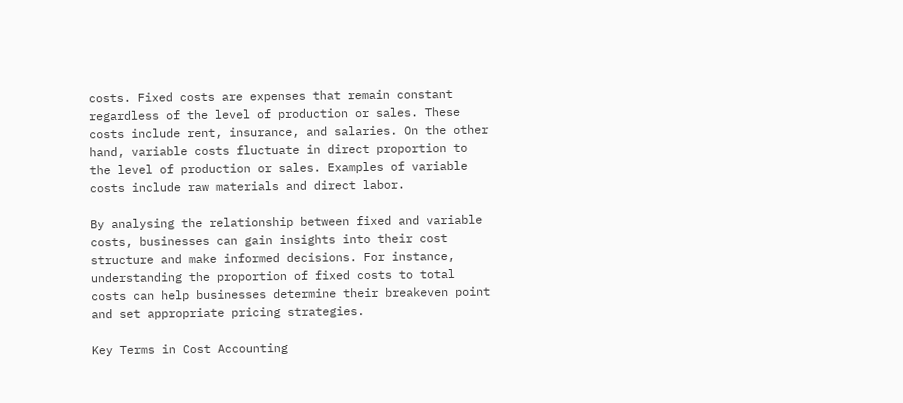costs. Fixed costs are expenses that remain constant regardless of the level of production or sales. These costs include rent, insurance, and salaries. On the other hand, variable costs fluctuate in direct proportion to the level of production or sales. Examples of variable costs include raw materials and direct labor.

By analysing the relationship between fixed and variable costs, businesses can gain insights into their cost structure and make informed decisions. For instance, understanding the proportion of fixed costs to total costs can help businesses determine their breakeven point and set appropriate pricing strategies.

Key Terms in Cost Accounting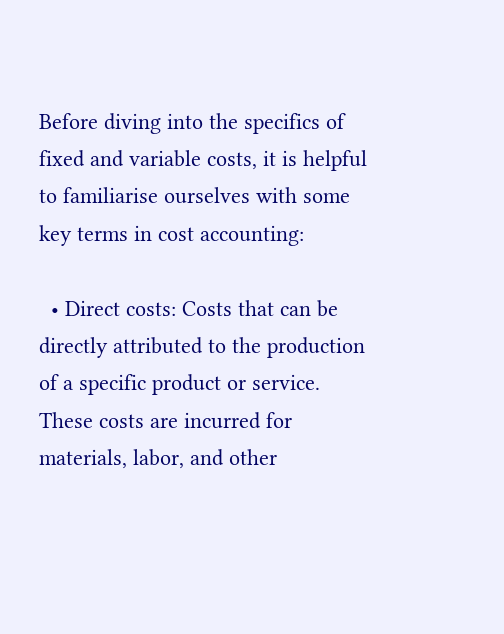Before diving into the specifics of fixed and variable costs, it is helpful to familiarise ourselves with some key terms in cost accounting:

  • Direct costs: Costs that can be directly attributed to the production of a specific product or service. These costs are incurred for materials, labor, and other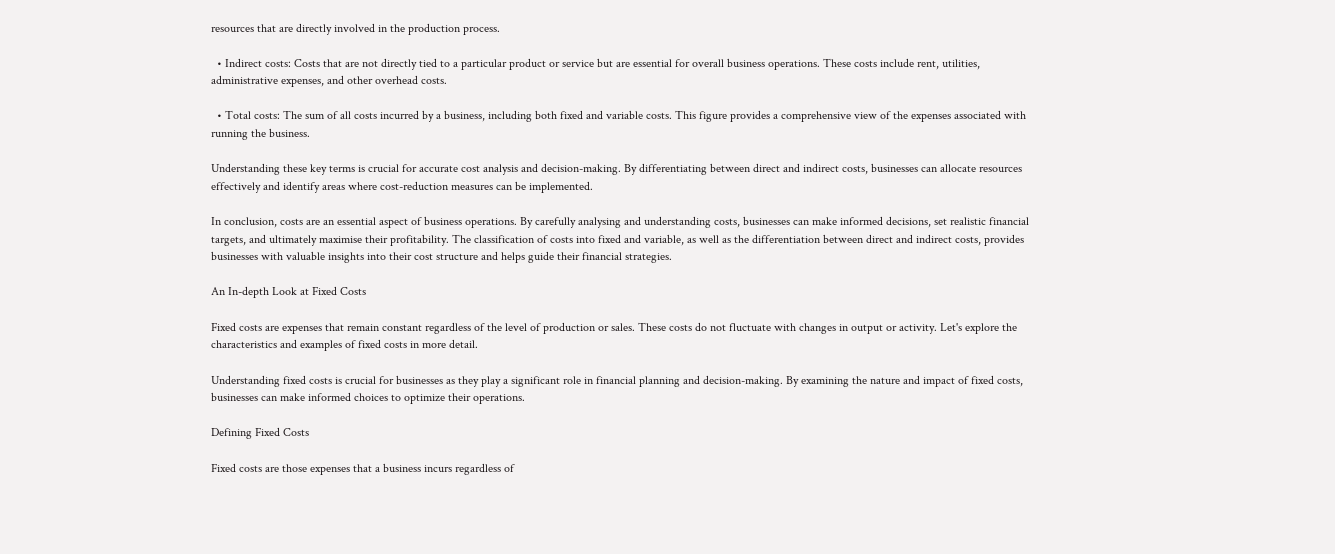resources that are directly involved in the production process.

  • Indirect costs: Costs that are not directly tied to a particular product or service but are essential for overall business operations. These costs include rent, utilities, administrative expenses, and other overhead costs.

  • Total costs: The sum of all costs incurred by a business, including both fixed and variable costs. This figure provides a comprehensive view of the expenses associated with running the business.

Understanding these key terms is crucial for accurate cost analysis and decision-making. By differentiating between direct and indirect costs, businesses can allocate resources effectively and identify areas where cost-reduction measures can be implemented.

In conclusion, costs are an essential aspect of business operations. By carefully analysing and understanding costs, businesses can make informed decisions, set realistic financial targets, and ultimately maximise their profitability. The classification of costs into fixed and variable, as well as the differentiation between direct and indirect costs, provides businesses with valuable insights into their cost structure and helps guide their financial strategies.

An In-depth Look at Fixed Costs

Fixed costs are expenses that remain constant regardless of the level of production or sales. These costs do not fluctuate with changes in output or activity. Let's explore the characteristics and examples of fixed costs in more detail.

Understanding fixed costs is crucial for businesses as they play a significant role in financial planning and decision-making. By examining the nature and impact of fixed costs, businesses can make informed choices to optimize their operations.

Defining Fixed Costs

Fixed costs are those expenses that a business incurs regardless of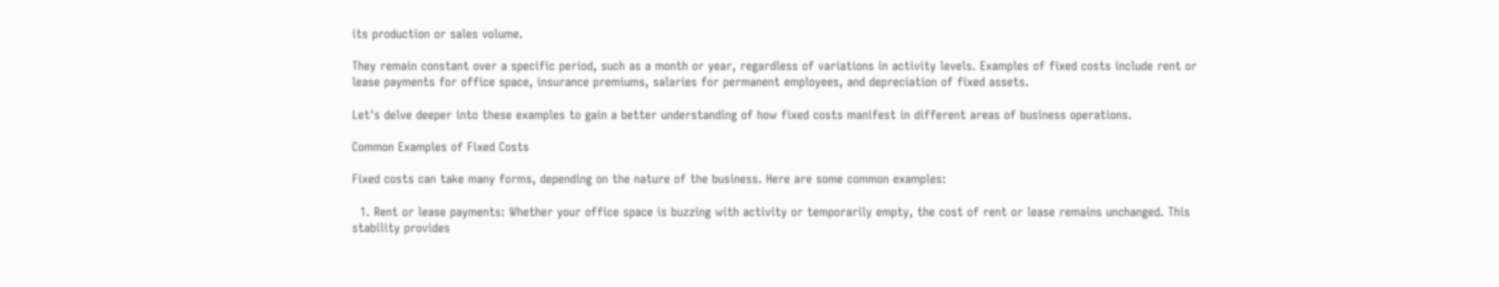its production or sales volume.

They remain constant over a specific period, such as a month or year, regardless of variations in activity levels. Examples of fixed costs include rent or lease payments for office space, insurance premiums, salaries for permanent employees, and depreciation of fixed assets.

Let's delve deeper into these examples to gain a better understanding of how fixed costs manifest in different areas of business operations.

Common Examples of Fixed Costs

Fixed costs can take many forms, depending on the nature of the business. Here are some common examples:

  1. Rent or lease payments: Whether your office space is buzzing with activity or temporarily empty, the cost of rent or lease remains unchanged. This stability provides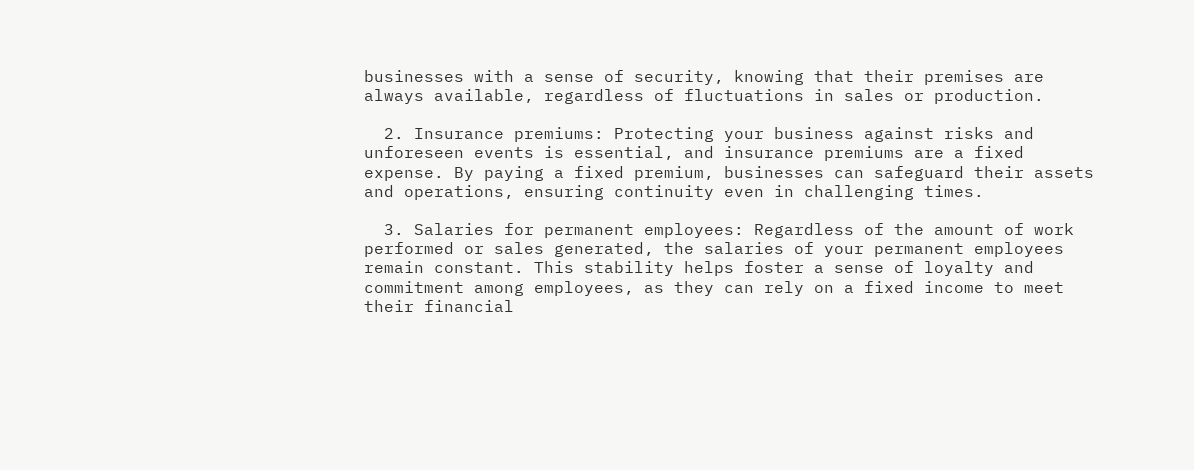businesses with a sense of security, knowing that their premises are always available, regardless of fluctuations in sales or production.

  2. Insurance premiums: Protecting your business against risks and unforeseen events is essential, and insurance premiums are a fixed expense. By paying a fixed premium, businesses can safeguard their assets and operations, ensuring continuity even in challenging times.

  3. Salaries for permanent employees: Regardless of the amount of work performed or sales generated, the salaries of your permanent employees remain constant. This stability helps foster a sense of loyalty and commitment among employees, as they can rely on a fixed income to meet their financial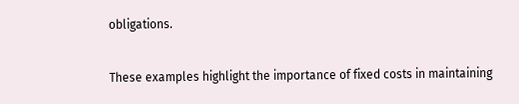obligations.

These examples highlight the importance of fixed costs in maintaining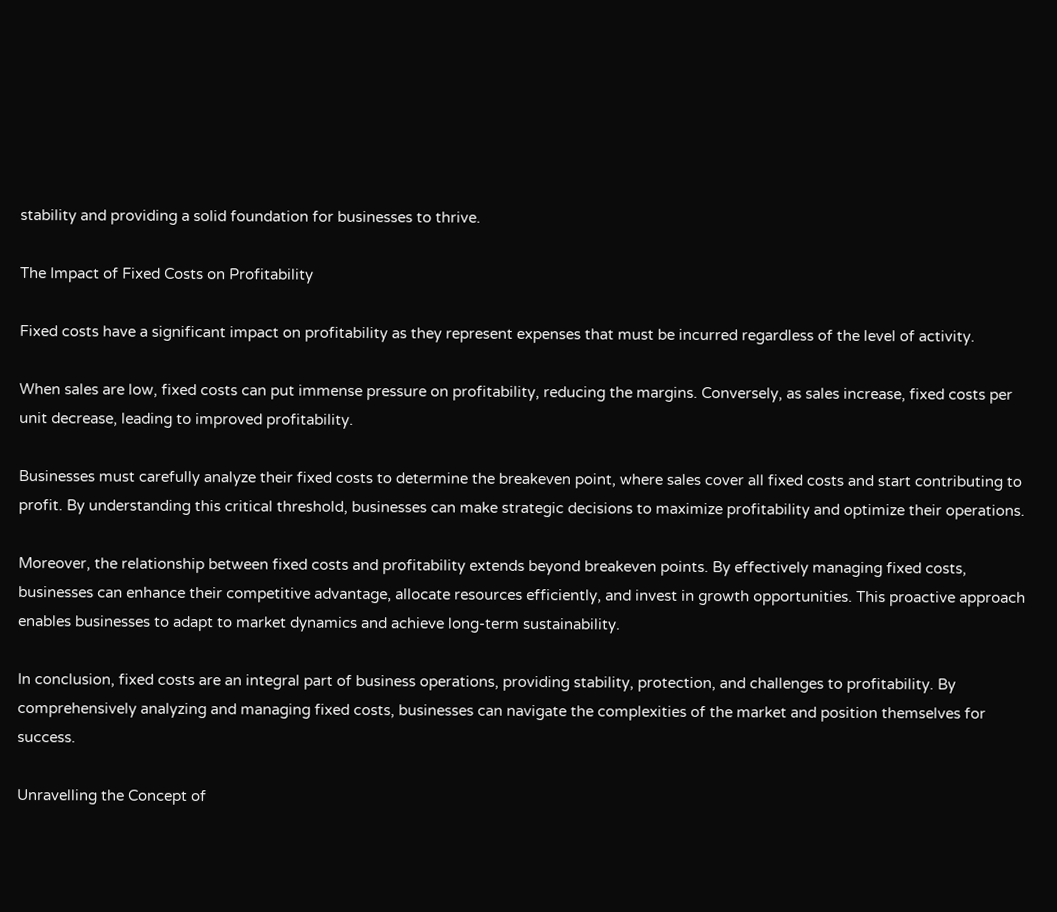stability and providing a solid foundation for businesses to thrive.

The Impact of Fixed Costs on Profitability

Fixed costs have a significant impact on profitability as they represent expenses that must be incurred regardless of the level of activity.

When sales are low, fixed costs can put immense pressure on profitability, reducing the margins. Conversely, as sales increase, fixed costs per unit decrease, leading to improved profitability.

Businesses must carefully analyze their fixed costs to determine the breakeven point, where sales cover all fixed costs and start contributing to profit. By understanding this critical threshold, businesses can make strategic decisions to maximize profitability and optimize their operations.

Moreover, the relationship between fixed costs and profitability extends beyond breakeven points. By effectively managing fixed costs, businesses can enhance their competitive advantage, allocate resources efficiently, and invest in growth opportunities. This proactive approach enables businesses to adapt to market dynamics and achieve long-term sustainability.

In conclusion, fixed costs are an integral part of business operations, providing stability, protection, and challenges to profitability. By comprehensively analyzing and managing fixed costs, businesses can navigate the complexities of the market and position themselves for success.

Unravelling the Concept of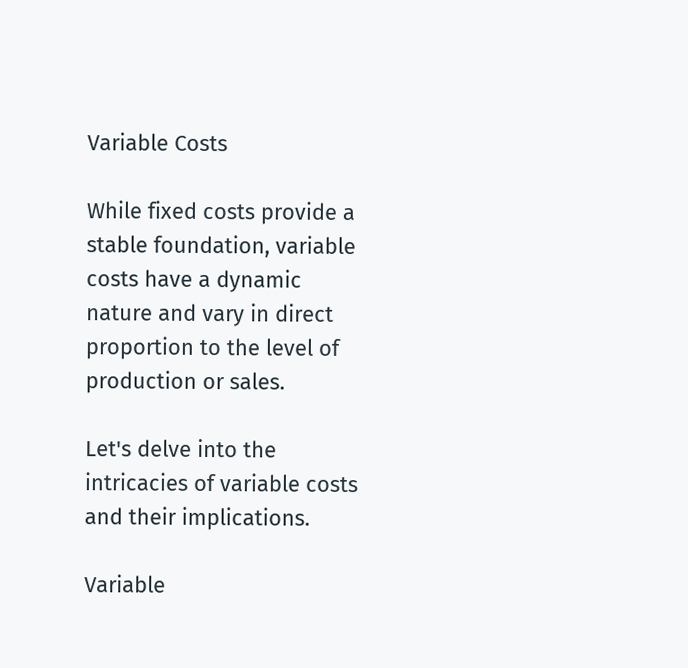Variable Costs

While fixed costs provide a stable foundation, variable costs have a dynamic nature and vary in direct proportion to the level of production or sales.

Let's delve into the intricacies of variable costs and their implications.

Variable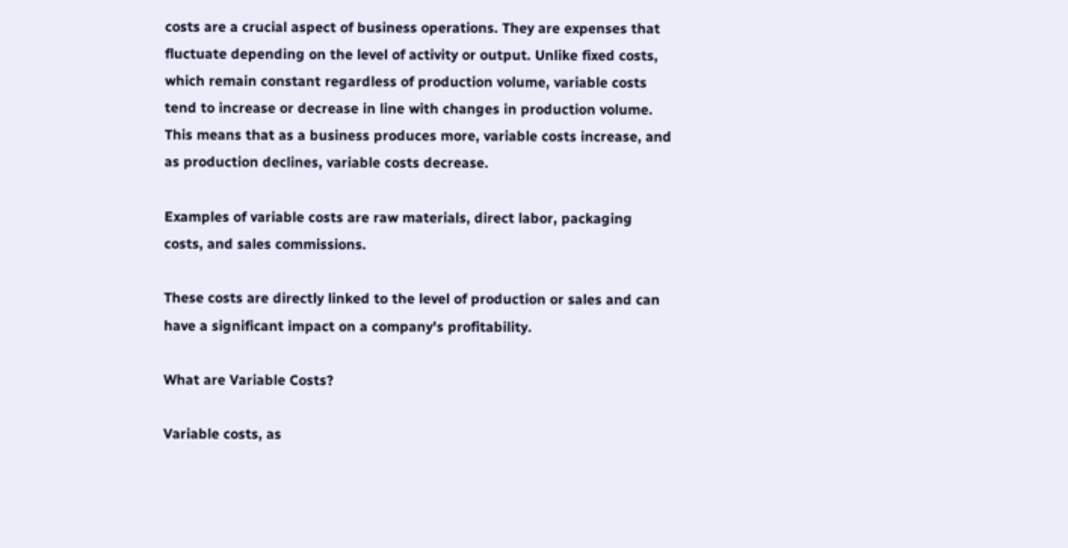costs are a crucial aspect of business operations. They are expenses that fluctuate depending on the level of activity or output. Unlike fixed costs, which remain constant regardless of production volume, variable costs tend to increase or decrease in line with changes in production volume. This means that as a business produces more, variable costs increase, and as production declines, variable costs decrease.

Examples of variable costs are raw materials, direct labor, packaging costs, and sales commissions.

These costs are directly linked to the level of production or sales and can have a significant impact on a company's profitability.

What are Variable Costs?

Variable costs, as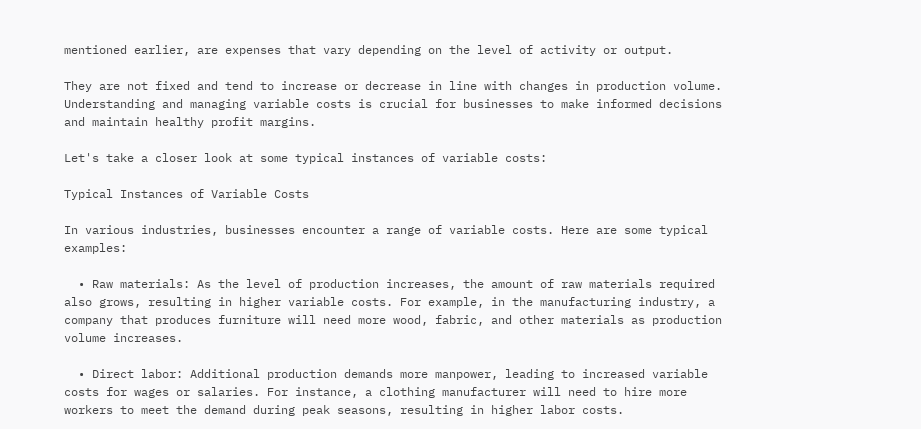mentioned earlier, are expenses that vary depending on the level of activity or output.

They are not fixed and tend to increase or decrease in line with changes in production volume. Understanding and managing variable costs is crucial for businesses to make informed decisions and maintain healthy profit margins.

Let's take a closer look at some typical instances of variable costs:

Typical Instances of Variable Costs

In various industries, businesses encounter a range of variable costs. Here are some typical examples:

  • Raw materials: As the level of production increases, the amount of raw materials required also grows, resulting in higher variable costs. For example, in the manufacturing industry, a company that produces furniture will need more wood, fabric, and other materials as production volume increases.

  • Direct labor: Additional production demands more manpower, leading to increased variable costs for wages or salaries. For instance, a clothing manufacturer will need to hire more workers to meet the demand during peak seasons, resulting in higher labor costs.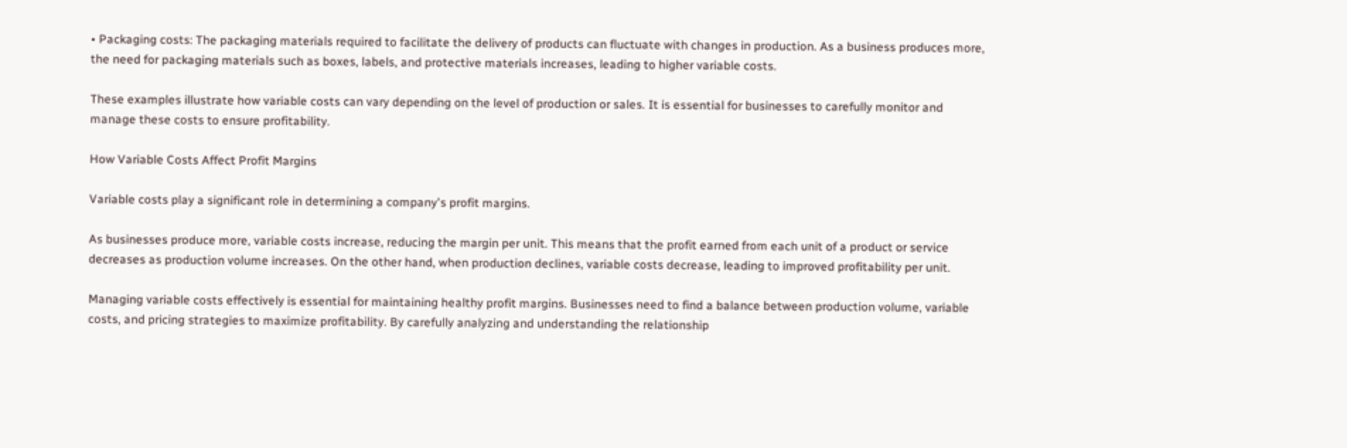• Packaging costs: The packaging materials required to facilitate the delivery of products can fluctuate with changes in production. As a business produces more, the need for packaging materials such as boxes, labels, and protective materials increases, leading to higher variable costs.

These examples illustrate how variable costs can vary depending on the level of production or sales. It is essential for businesses to carefully monitor and manage these costs to ensure profitability.

How Variable Costs Affect Profit Margins

Variable costs play a significant role in determining a company's profit margins.

As businesses produce more, variable costs increase, reducing the margin per unit. This means that the profit earned from each unit of a product or service decreases as production volume increases. On the other hand, when production declines, variable costs decrease, leading to improved profitability per unit.

Managing variable costs effectively is essential for maintaining healthy profit margins. Businesses need to find a balance between production volume, variable costs, and pricing strategies to maximize profitability. By carefully analyzing and understanding the relationship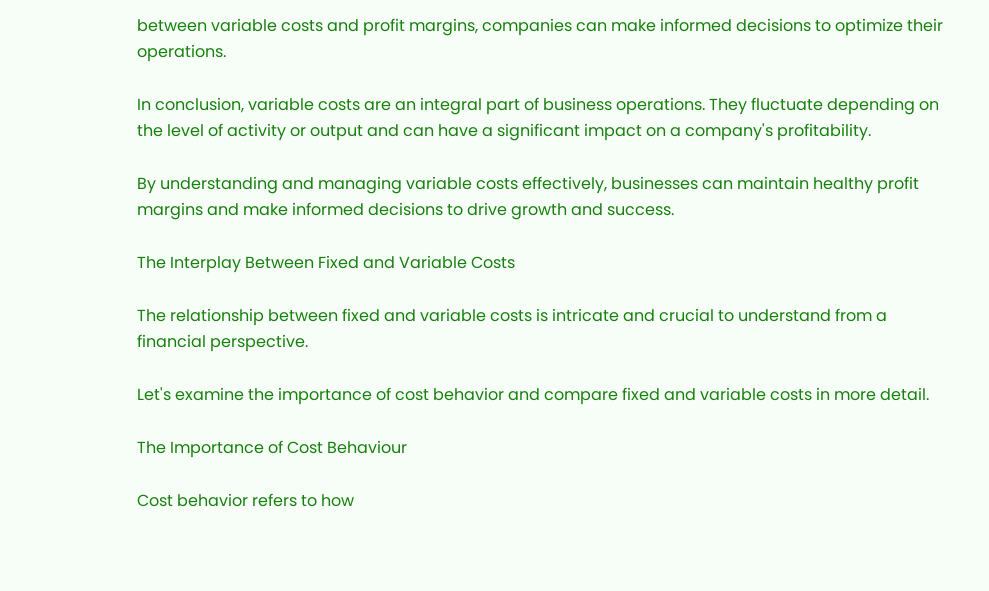between variable costs and profit margins, companies can make informed decisions to optimize their operations.

In conclusion, variable costs are an integral part of business operations. They fluctuate depending on the level of activity or output and can have a significant impact on a company's profitability.

By understanding and managing variable costs effectively, businesses can maintain healthy profit margins and make informed decisions to drive growth and success.

The Interplay Between Fixed and Variable Costs

The relationship between fixed and variable costs is intricate and crucial to understand from a financial perspective.

Let's examine the importance of cost behavior and compare fixed and variable costs in more detail.

The Importance of Cost Behaviour

Cost behavior refers to how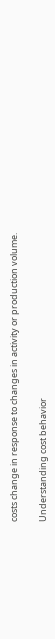costs change in response to changes in activity or production volume.

Understanding cost behavior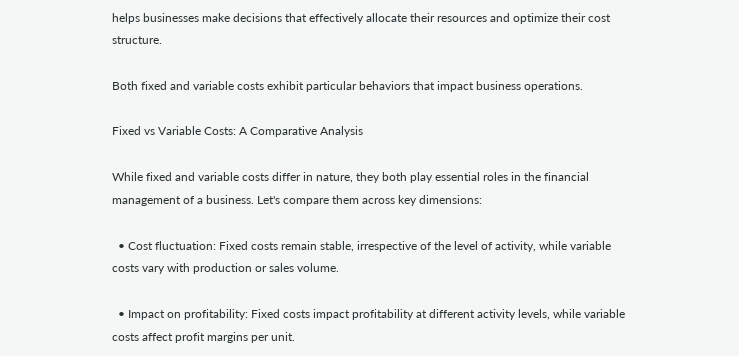helps businesses make decisions that effectively allocate their resources and optimize their cost structure.

Both fixed and variable costs exhibit particular behaviors that impact business operations.

Fixed vs Variable Costs: A Comparative Analysis

While fixed and variable costs differ in nature, they both play essential roles in the financial management of a business. Let's compare them across key dimensions:

  • Cost fluctuation: Fixed costs remain stable, irrespective of the level of activity, while variable costs vary with production or sales volume.

  • Impact on profitability: Fixed costs impact profitability at different activity levels, while variable costs affect profit margins per unit.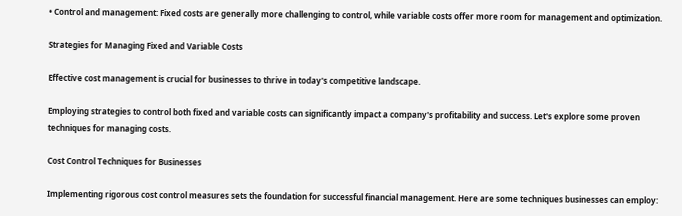• Control and management: Fixed costs are generally more challenging to control, while variable costs offer more room for management and optimization.

Strategies for Managing Fixed and Variable Costs

Effective cost management is crucial for businesses to thrive in today's competitive landscape.

Employing strategies to control both fixed and variable costs can significantly impact a company's profitability and success. Let's explore some proven techniques for managing costs.

Cost Control Techniques for Businesses

Implementing rigorous cost control measures sets the foundation for successful financial management. Here are some techniques businesses can employ: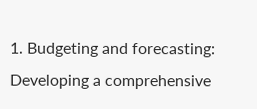1. Budgeting and forecasting: Developing a comprehensive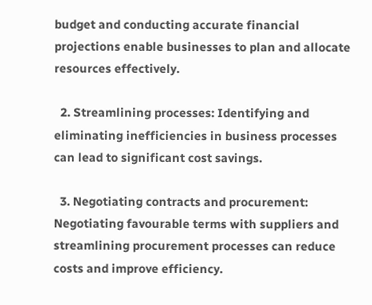budget and conducting accurate financial projections enable businesses to plan and allocate resources effectively.

  2. Streamlining processes: Identifying and eliminating inefficiencies in business processes can lead to significant cost savings.

  3. Negotiating contracts and procurement: Negotiating favourable terms with suppliers and streamlining procurement processes can reduce costs and improve efficiency.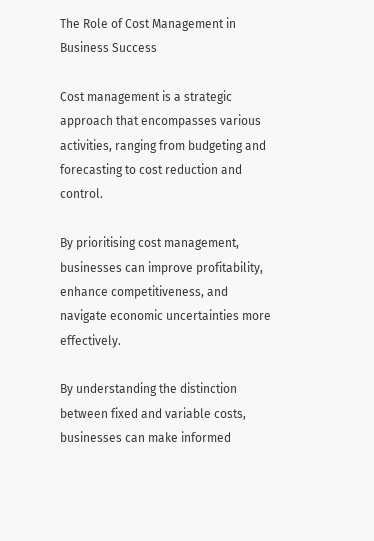The Role of Cost Management in Business Success

Cost management is a strategic approach that encompasses various activities, ranging from budgeting and forecasting to cost reduction and control.

By prioritising cost management, businesses can improve profitability, enhance competitiveness, and navigate economic uncertainties more effectively.

By understanding the distinction between fixed and variable costs, businesses can make informed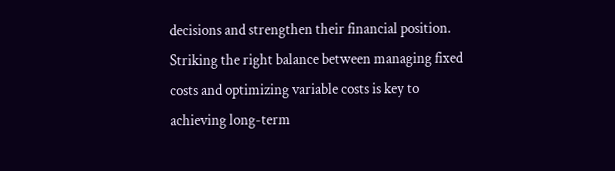decisions and strengthen their financial position. Striking the right balance between managing fixed costs and optimizing variable costs is key to achieving long-term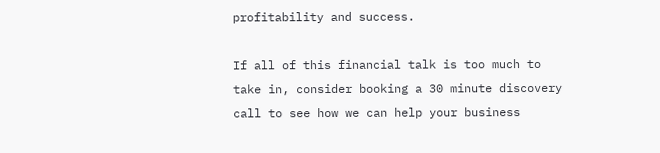profitability and success.

If all of this financial talk is too much to take in, consider booking a 30 minute discovery call to see how we can help your business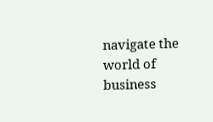navigate the world of business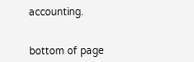accounting.


bottom of page